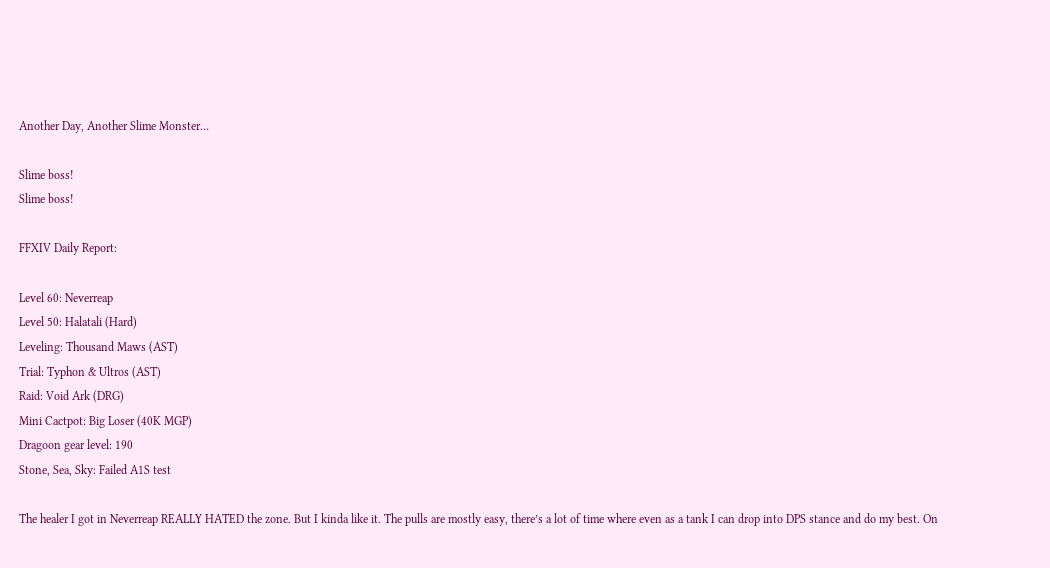Another Day, Another Slime Monster…

Slime boss!
Slime boss!

FFXIV Daily Report:

Level 60: Neverreap
Level 50: Halatali (Hard)
Leveling: Thousand Maws (AST)
Trial: Typhon & Ultros (AST)
Raid: Void Ark (DRG)
Mini Cactpot: Big Loser (40K MGP)
Dragoon gear level: 190
Stone, Sea, Sky: Failed A1S test

The healer I got in Neverreap REALLY HATED the zone. But I kinda like it. The pulls are mostly easy, there’s a lot of time where even as a tank I can drop into DPS stance and do my best. On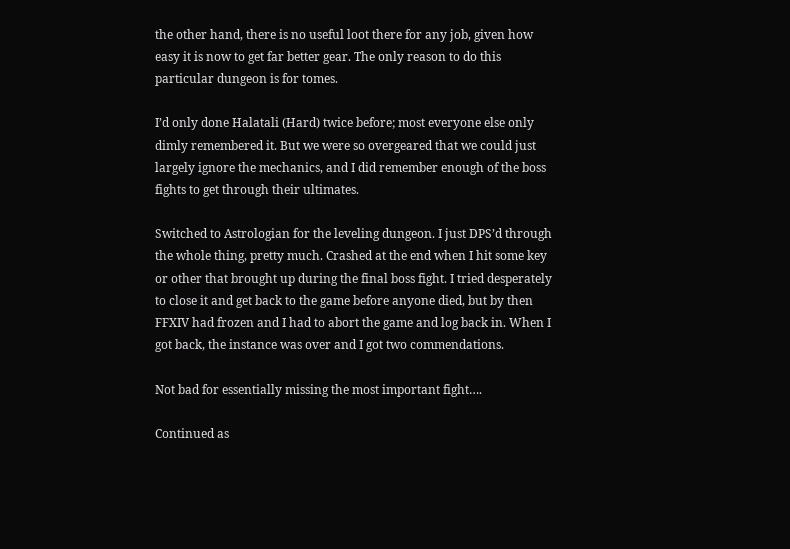the other hand, there is no useful loot there for any job, given how easy it is now to get far better gear. The only reason to do this particular dungeon is for tomes.

I’d only done Halatali (Hard) twice before; most everyone else only dimly remembered it. But we were so overgeared that we could just largely ignore the mechanics, and I did remember enough of the boss fights to get through their ultimates.

Switched to Astrologian for the leveling dungeon. I just DPS’d through the whole thing, pretty much. Crashed at the end when I hit some key or other that brought up during the final boss fight. I tried desperately to close it and get back to the game before anyone died, but by then FFXIV had frozen and I had to abort the game and log back in. When I got back, the instance was over and I got two commendations.

Not bad for essentially missing the most important fight….

Continued as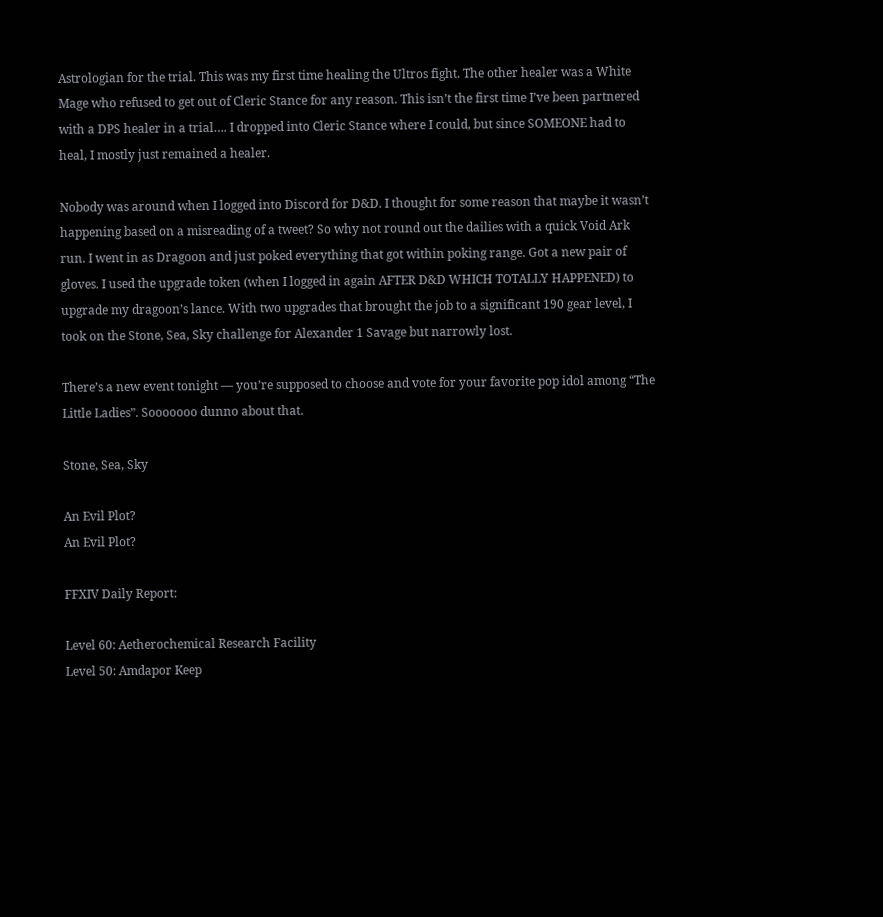Astrologian for the trial. This was my first time healing the Ultros fight. The other healer was a White Mage who refused to get out of Cleric Stance for any reason. This isn’t the first time I’ve been partnered with a DPS healer in a trial…. I dropped into Cleric Stance where I could, but since SOMEONE had to heal, I mostly just remained a healer.

Nobody was around when I logged into Discord for D&D. I thought for some reason that maybe it wasn’t happening based on a misreading of a tweet? So why not round out the dailies with a quick Void Ark run. I went in as Dragoon and just poked everything that got within poking range. Got a new pair of gloves. I used the upgrade token (when I logged in again AFTER D&D WHICH TOTALLY HAPPENED) to upgrade my dragoon’s lance. With two upgrades that brought the job to a significant 190 gear level, I took on the Stone, Sea, Sky challenge for Alexander 1 Savage but narrowly lost.

There’s a new event tonight — you’re supposed to choose and vote for your favorite pop idol among “The Little Ladies”. Sooooooo dunno about that.

Stone, Sea, Sky

An Evil Plot?
An Evil Plot?

FFXIV Daily Report:

Level 60: Aetherochemical Research Facility
Level 50: Amdapor Keep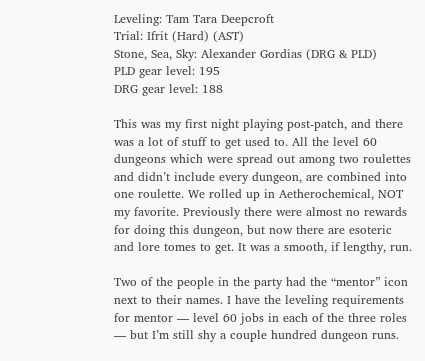Leveling: Tam Tara Deepcroft
Trial: Ifrit (Hard) (AST)
Stone, Sea, Sky: Alexander Gordias (DRG & PLD)
PLD gear level: 195
DRG gear level: 188

This was my first night playing post-patch, and there was a lot of stuff to get used to. All the level 60 dungeons which were spread out among two roulettes and didn’t include every dungeon, are combined into one roulette. We rolled up in Aetherochemical, NOT my favorite. Previously there were almost no rewards for doing this dungeon, but now there are esoteric and lore tomes to get. It was a smooth, if lengthy, run.

Two of the people in the party had the “mentor” icon next to their names. I have the leveling requirements for mentor — level 60 jobs in each of the three roles — but I’m still shy a couple hundred dungeon runs.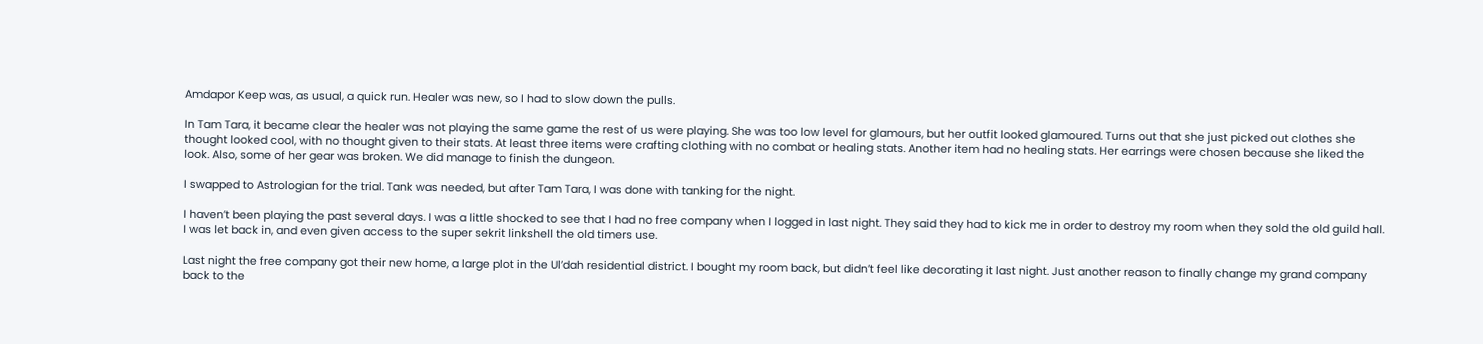Amdapor Keep was, as usual, a quick run. Healer was new, so I had to slow down the pulls.

In Tam Tara, it became clear the healer was not playing the same game the rest of us were playing. She was too low level for glamours, but her outfit looked glamoured. Turns out that she just picked out clothes she thought looked cool, with no thought given to their stats. At least three items were crafting clothing with no combat or healing stats. Another item had no healing stats. Her earrings were chosen because she liked the look. Also, some of her gear was broken. We did manage to finish the dungeon.

I swapped to Astrologian for the trial. Tank was needed, but after Tam Tara, I was done with tanking for the night.

I haven’t been playing the past several days. I was a little shocked to see that I had no free company when I logged in last night. They said they had to kick me in order to destroy my room when they sold the old guild hall. I was let back in, and even given access to the super sekrit linkshell the old timers use.

Last night the free company got their new home, a large plot in the Ul’dah residential district. I bought my room back, but didn’t feel like decorating it last night. Just another reason to finally change my grand company back to the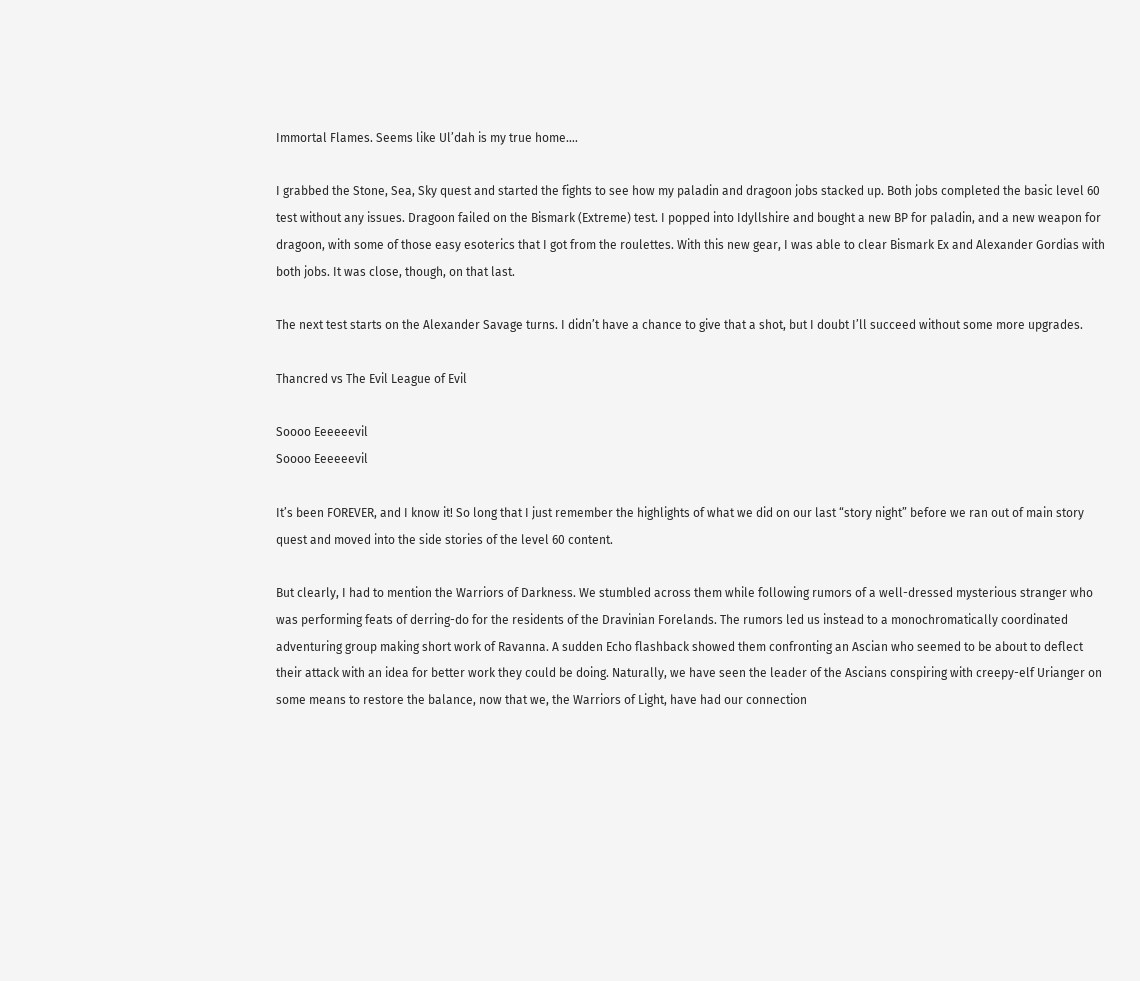Immortal Flames. Seems like Ul’dah is my true home….

I grabbed the Stone, Sea, Sky quest and started the fights to see how my paladin and dragoon jobs stacked up. Both jobs completed the basic level 60 test without any issues. Dragoon failed on the Bismark (Extreme) test. I popped into Idyllshire and bought a new BP for paladin, and a new weapon for dragoon, with some of those easy esoterics that I got from the roulettes. With this new gear, I was able to clear Bismark Ex and Alexander Gordias with both jobs. It was close, though, on that last.

The next test starts on the Alexander Savage turns. I didn’t have a chance to give that a shot, but I doubt I’ll succeed without some more upgrades.

Thancred vs The Evil League of Evil

Soooo Eeeeeevil
Soooo Eeeeeevil

It’s been FOREVER, and I know it! So long that I just remember the highlights of what we did on our last “story night” before we ran out of main story quest and moved into the side stories of the level 60 content.

But clearly, I had to mention the Warriors of Darkness. We stumbled across them while following rumors of a well-dressed mysterious stranger who was performing feats of derring-do for the residents of the Dravinian Forelands. The rumors led us instead to a monochromatically coordinated adventuring group making short work of Ravanna. A sudden Echo flashback showed them confronting an Ascian who seemed to be about to deflect their attack with an idea for better work they could be doing. Naturally, we have seen the leader of the Ascians conspiring with creepy-elf Urianger on some means to restore the balance, now that we, the Warriors of Light, have had our connection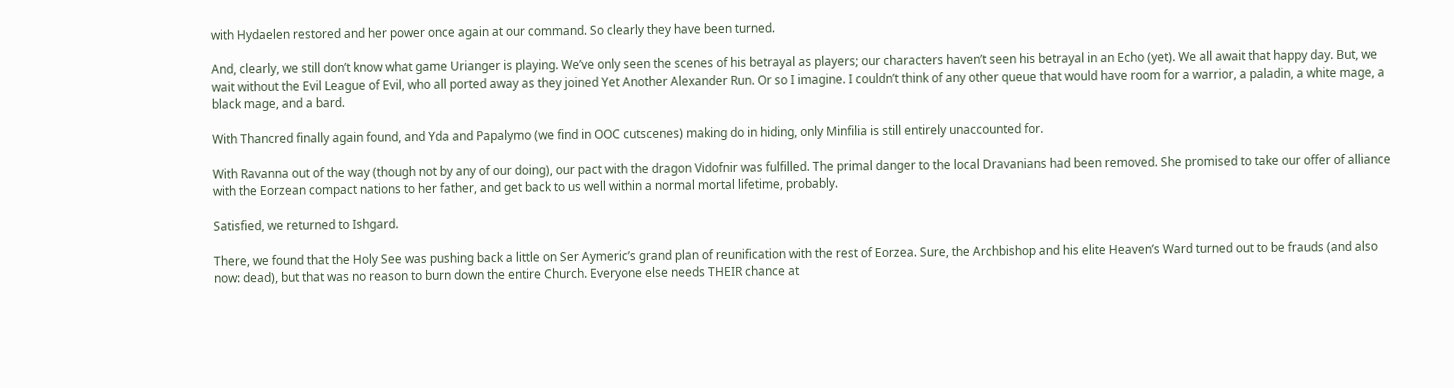with Hydaelen restored and her power once again at our command. So clearly they have been turned.

And, clearly, we still don’t know what game Urianger is playing. We’ve only seen the scenes of his betrayal as players; our characters haven’t seen his betrayal in an Echo (yet). We all await that happy day. But, we wait without the Evil League of Evil, who all ported away as they joined Yet Another Alexander Run. Or so I imagine. I couldn’t think of any other queue that would have room for a warrior, a paladin, a white mage, a black mage, and a bard.

With Thancred finally again found, and Yda and Papalymo (we find in OOC cutscenes) making do in hiding, only Minfilia is still entirely unaccounted for.

With Ravanna out of the way (though not by any of our doing), our pact with the dragon Vidofnir was fulfilled. The primal danger to the local Dravanians had been removed. She promised to take our offer of alliance with the Eorzean compact nations to her father, and get back to us well within a normal mortal lifetime, probably.

Satisfied, we returned to Ishgard.

There, we found that the Holy See was pushing back a little on Ser Aymeric’s grand plan of reunification with the rest of Eorzea. Sure, the Archbishop and his elite Heaven’s Ward turned out to be frauds (and also now: dead), but that was no reason to burn down the entire Church. Everyone else needs THEIR chance at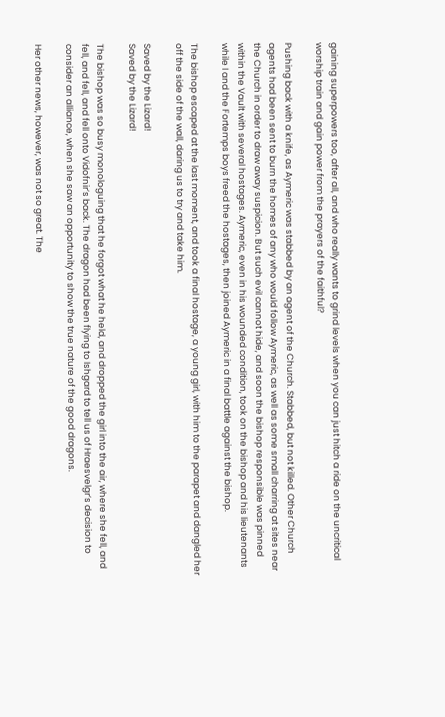gaining superpowers too, after all, and who really wants to grind levels when you can just hitch a ride on the uncritical worship train and gain power from the prayers of the faithful?

Pushing back with a knife, as Aymeric was stabbed by an agent of the Church. Stabbed, but not killed. Other Church agents had been sent to burn the homes of any who would follow Aymeric, as well as some small charring at sites near the Church in order to draw away suspicion. But such evil cannot hide, and soon the bishop responsible was pinned within the Vault with several hostages. Aymeric, even in his wounded condition, took on the bishop and his lieutenants while I and the Fortemps boys freed the hostages, then joined Aymeric in a final battle against the bishop.

The bishop escaped at the last moment, and took a final hostage, a young girl, with him to the parapet and dangled her off the side of the wall, daring us to try and take him.

Saved by the Lizard!
Saved by the Lizard!

The bishop was so busy monologuing that he forgot what he held, and dropped the girl into the air, where she fell, and fell, and fell, and fell onto Vidofnir’s back. The dragon had been flying to Ishgard to tell us of Hraesvelgr’s decision to consider an alliance, when she saw an opportunity to show the true nature of the good dragons.

Her other news, however, was not so great. The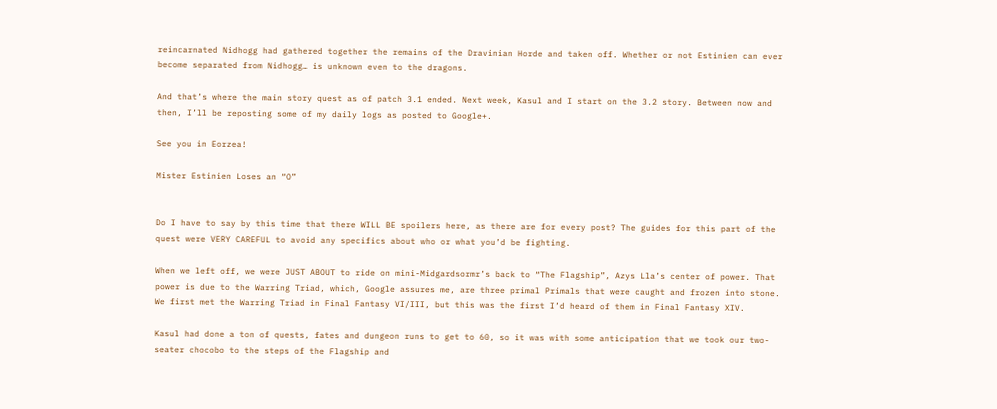reincarnated Nidhogg had gathered together the remains of the Dravinian Horde and taken off. Whether or not Estinien can ever become separated from Nidhogg… is unknown even to the dragons.

And that’s where the main story quest as of patch 3.1 ended. Next week, Kasul and I start on the 3.2 story. Between now and then, I’ll be reposting some of my daily logs as posted to Google+.

See you in Eorzea!

Mister Estinien Loses an “O”


Do I have to say by this time that there WILL BE spoilers here, as there are for every post? The guides for this part of the quest were VERY CAREFUL to avoid any specifics about who or what you’d be fighting.

When we left off, we were JUST ABOUT to ride on mini-Midgardsormr’s back to “The Flagship”, Azys Lla’s center of power. That power is due to the Warring Triad, which, Google assures me, are three primal Primals that were caught and frozen into stone. We first met the Warring Triad in Final Fantasy VI/III, but this was the first I’d heard of them in Final Fantasy XIV.

Kasul had done a ton of quests, fates and dungeon runs to get to 60, so it was with some anticipation that we took our two-seater chocobo to the steps of the Flagship and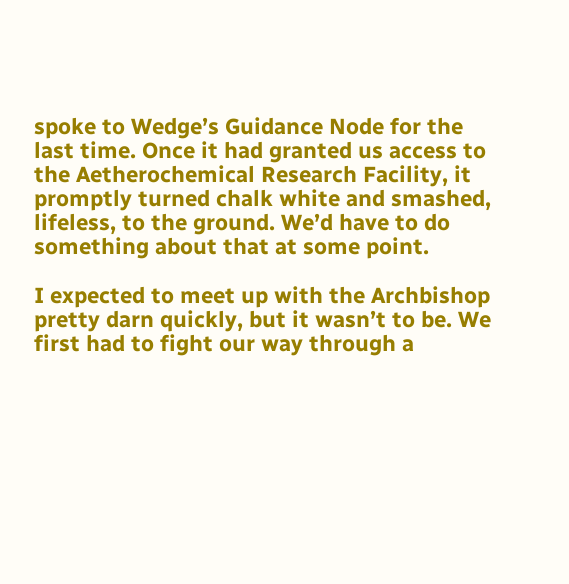spoke to Wedge’s Guidance Node for the last time. Once it had granted us access to the Aetherochemical Research Facility, it promptly turned chalk white and smashed, lifeless, to the ground. We’d have to do something about that at some point.

I expected to meet up with the Archbishop pretty darn quickly, but it wasn’t to be. We first had to fight our way through a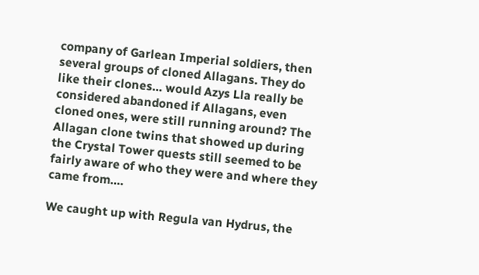company of Garlean Imperial soldiers, then several groups of cloned Allagans. They do like their clones… would Azys Lla really be considered abandoned if Allagans, even cloned ones, were still running around? The Allagan clone twins that showed up during the Crystal Tower quests still seemed to be fairly aware of who they were and where they came from….

We caught up with Regula van Hydrus, the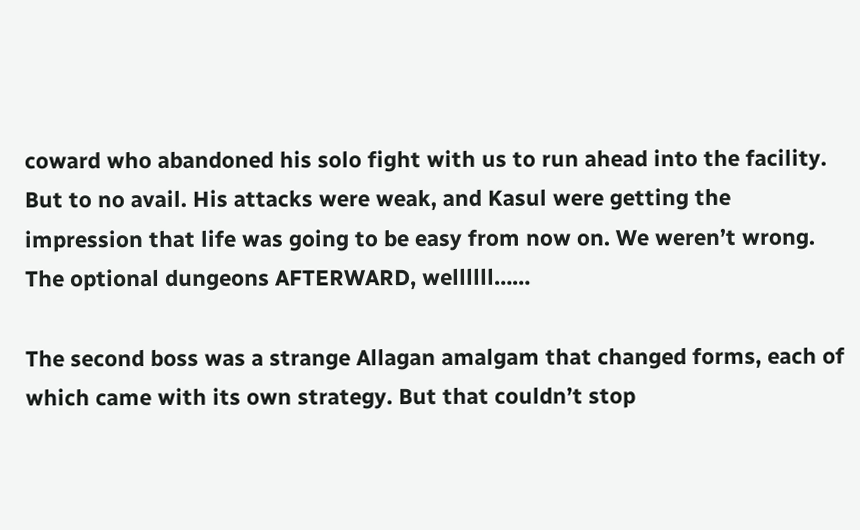coward who abandoned his solo fight with us to run ahead into the facility. But to no avail. His attacks were weak, and Kasul were getting the impression that life was going to be easy from now on. We weren’t wrong. The optional dungeons AFTERWARD, wellllll……

The second boss was a strange Allagan amalgam that changed forms, each of which came with its own strategy. But that couldn’t stop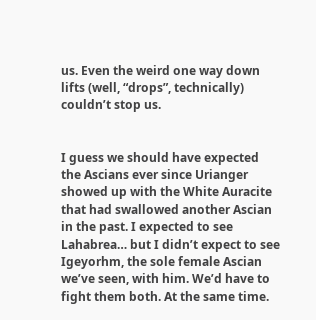us. Even the weird one way down lifts (well, “drops”, technically) couldn’t stop us.


I guess we should have expected the Ascians ever since Urianger showed up with the White Auracite that had swallowed another Ascian in the past. I expected to see Lahabrea… but I didn’t expect to see Igeyorhm, the sole female Ascian we’ve seen, with him. We’d have to fight them both. At the same time.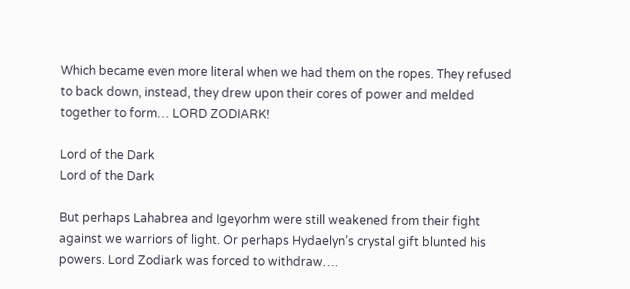Which became even more literal when we had them on the ropes. They refused to back down, instead, they drew upon their cores of power and melded together to form… LORD ZODIARK!

Lord of the Dark
Lord of the Dark

But perhaps Lahabrea and Igeyorhm were still weakened from their fight against we warriors of light. Or perhaps Hydaelyn’s crystal gift blunted his powers. Lord Zodiark was forced to withdraw….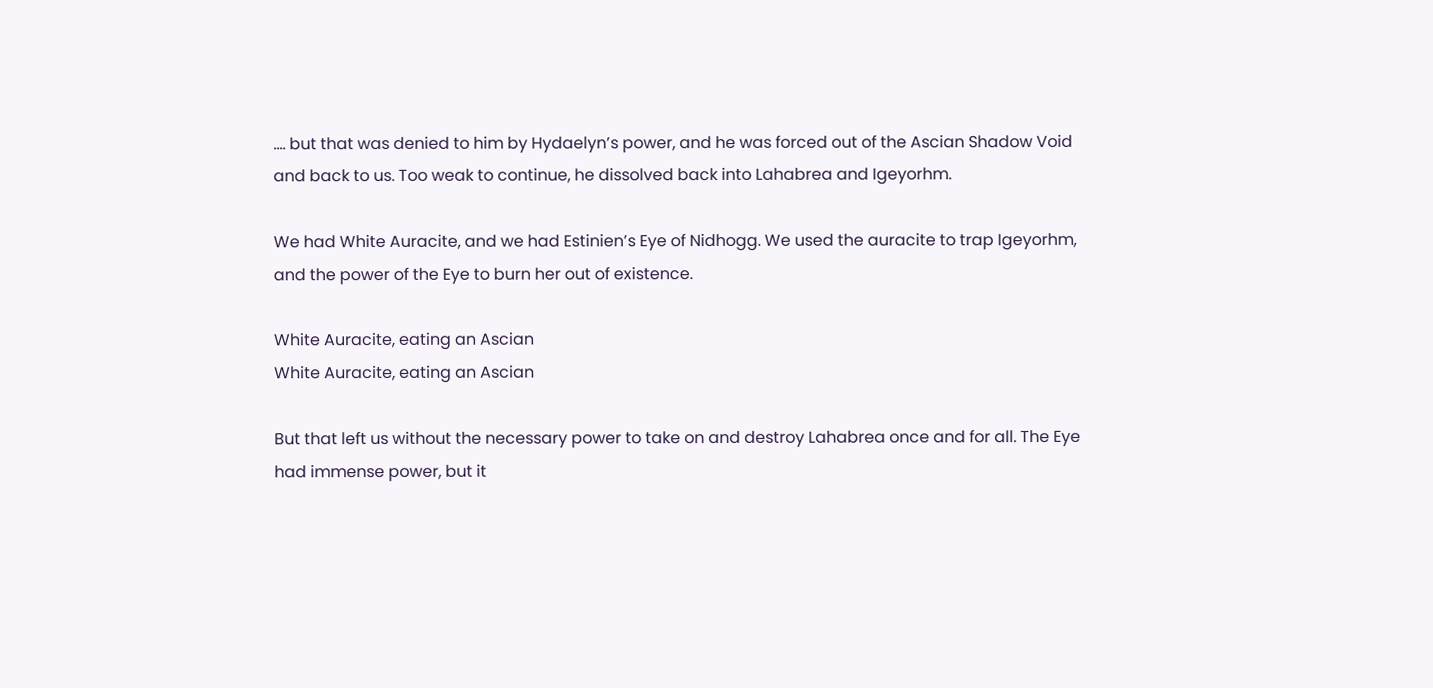…. but that was denied to him by Hydaelyn’s power, and he was forced out of the Ascian Shadow Void and back to us. Too weak to continue, he dissolved back into Lahabrea and Igeyorhm.

We had White Auracite, and we had Estinien’s Eye of Nidhogg. We used the auracite to trap Igeyorhm, and the power of the Eye to burn her out of existence.

White Auracite, eating an Ascian
White Auracite, eating an Ascian

But that left us without the necessary power to take on and destroy Lahabrea once and for all. The Eye had immense power, but it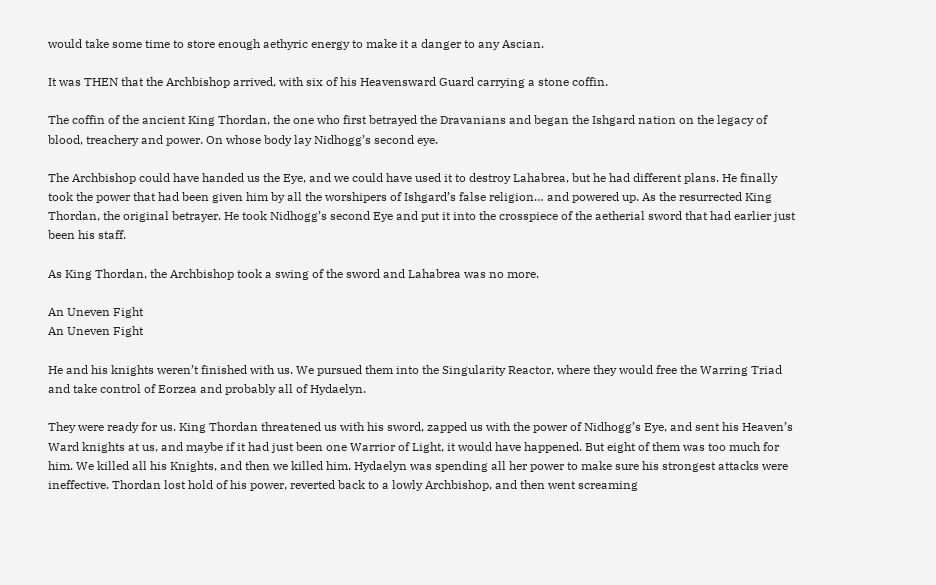would take some time to store enough aethyric energy to make it a danger to any Ascian.

It was THEN that the Archbishop arrived, with six of his Heavensward Guard carrying a stone coffin.

The coffin of the ancient King Thordan, the one who first betrayed the Dravanians and began the Ishgard nation on the legacy of blood, treachery and power. On whose body lay Nidhogg’s second eye.

The Archbishop could have handed us the Eye, and we could have used it to destroy Lahabrea, but he had different plans. He finally took the power that had been given him by all the worshipers of Ishgard’s false religion… and powered up. As the resurrected King Thordan, the original betrayer. He took Nidhogg’s second Eye and put it into the crosspiece of the aetherial sword that had earlier just been his staff.

As King Thordan, the Archbishop took a swing of the sword and Lahabrea was no more.

An Uneven Fight
An Uneven Fight

He and his knights weren’t finished with us. We pursued them into the Singularity Reactor, where they would free the Warring Triad and take control of Eorzea and probably all of Hydaelyn.

They were ready for us. King Thordan threatened us with his sword, zapped us with the power of Nidhogg’s Eye, and sent his Heaven’s Ward knights at us, and maybe if it had just been one Warrior of Light, it would have happened. But eight of them was too much for him. We killed all his Knights, and then we killed him. Hydaelyn was spending all her power to make sure his strongest attacks were ineffective. Thordan lost hold of his power, reverted back to a lowly Archbishop, and then went screaming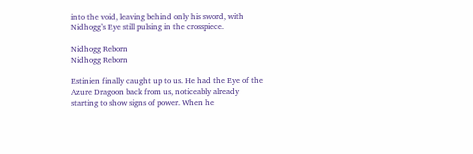into the void, leaving behind only his sword, with Nidhogg’s Eye still pulsing in the crosspiece.

Nidhogg Reborn
Nidhogg Reborn

Estinien finally caught up to us. He had the Eye of the Azure Dragoon back from us, noticeably already starting to show signs of power. When he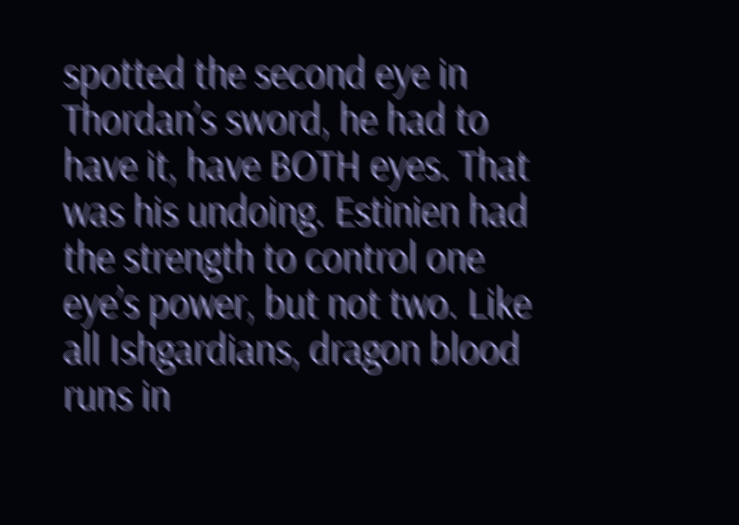spotted the second eye in Thordan’s sword, he had to have it, have BOTH eyes. That was his undoing. Estinien had the strength to control one eye’s power, but not two. Like all Ishgardians, dragon blood runs in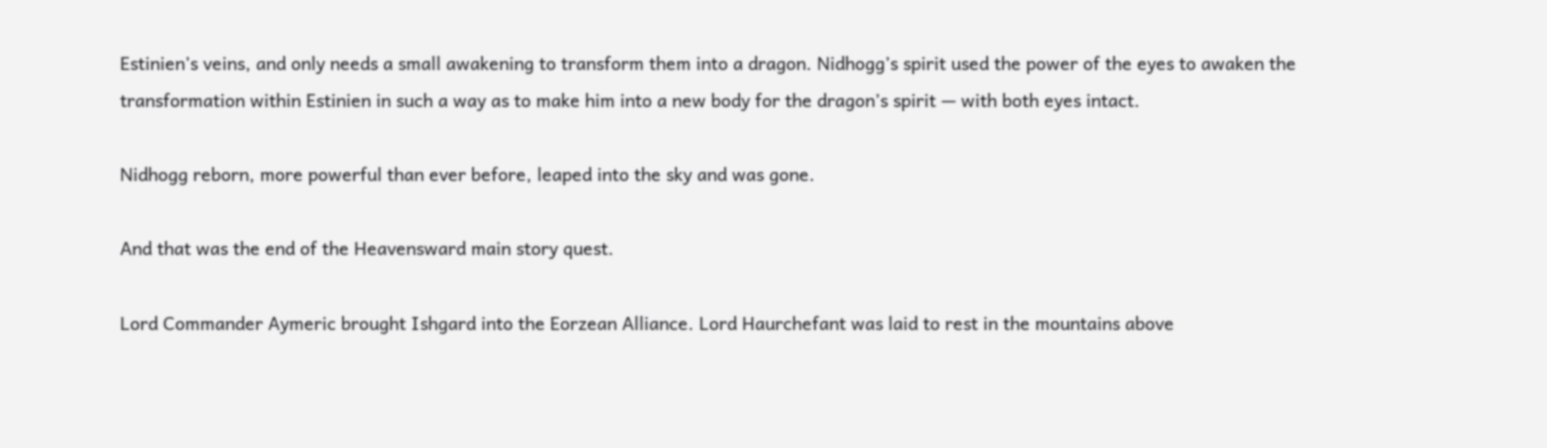Estinien’s veins, and only needs a small awakening to transform them into a dragon. Nidhogg’s spirit used the power of the eyes to awaken the transformation within Estinien in such a way as to make him into a new body for the dragon’s spirit — with both eyes intact.

Nidhogg reborn, more powerful than ever before, leaped into the sky and was gone.

And that was the end of the Heavensward main story quest.

Lord Commander Aymeric brought Ishgard into the Eorzean Alliance. Lord Haurchefant was laid to rest in the mountains above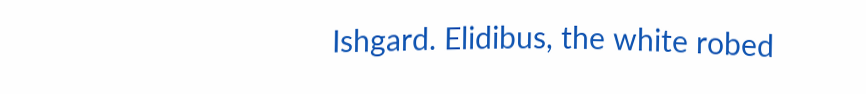Ishgard. Elidibus, the white robed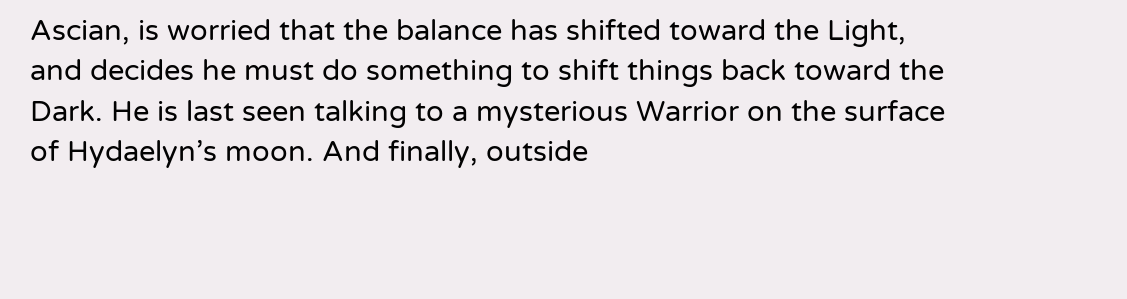Ascian, is worried that the balance has shifted toward the Light, and decides he must do something to shift things back toward the Dark. He is last seen talking to a mysterious Warrior on the surface of Hydaelyn’s moon. And finally, outside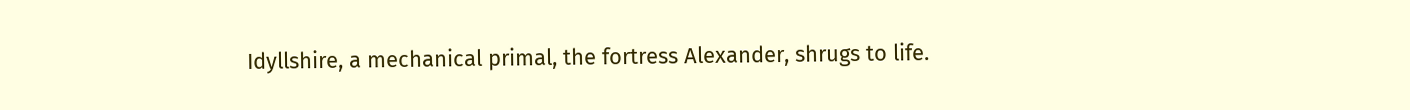Idyllshire, a mechanical primal, the fortress Alexander, shrugs to life.